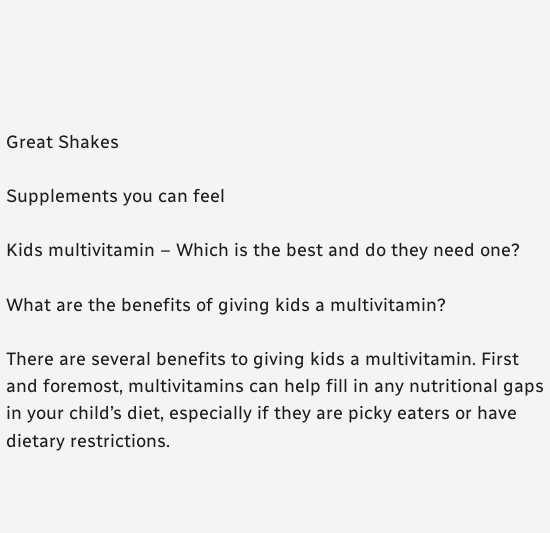Great Shakes

Supplements you can feel

Kids multivitamin – Which is the best and do they need one?

What are the benefits of giving kids a multivitamin?

There are several benefits to giving kids a multivitamin. First and foremost, multivitamins can help fill in any nutritional gaps in your child’s diet, especially if they are picky eaters or have dietary restrictions.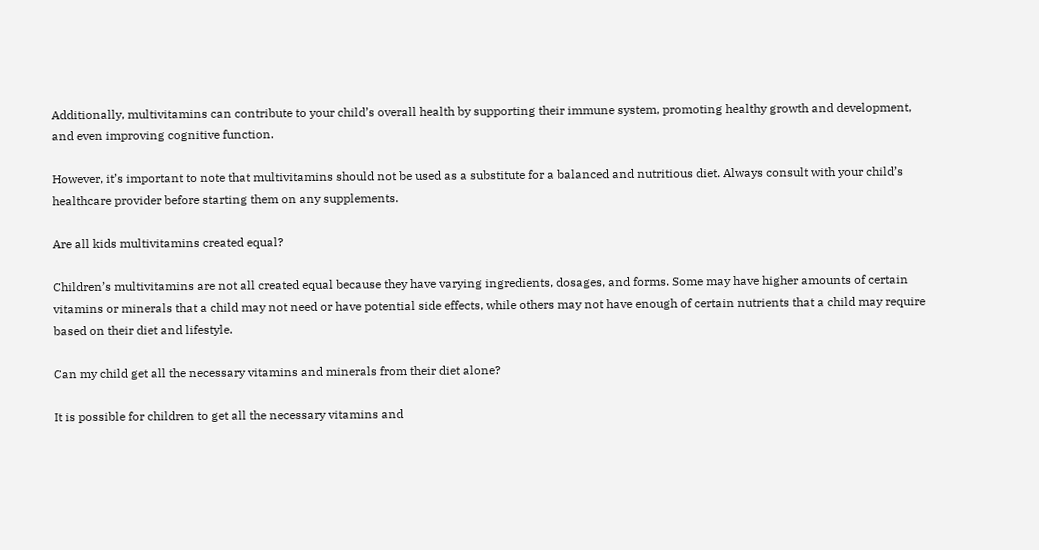Additionally, multivitamins can contribute to your child’s overall health by supporting their immune system, promoting healthy growth and development, and even improving cognitive function.

However, it’s important to note that multivitamins should not be used as a substitute for a balanced and nutritious diet. Always consult with your child’s healthcare provider before starting them on any supplements.

Are all kids multivitamins created equal?

Children’s multivitamins are not all created equal because they have varying ingredients, dosages, and forms. Some may have higher amounts of certain vitamins or minerals that a child may not need or have potential side effects, while others may not have enough of certain nutrients that a child may require based on their diet and lifestyle.

Can my child get all the necessary vitamins and minerals from their diet alone?

It is possible for children to get all the necessary vitamins and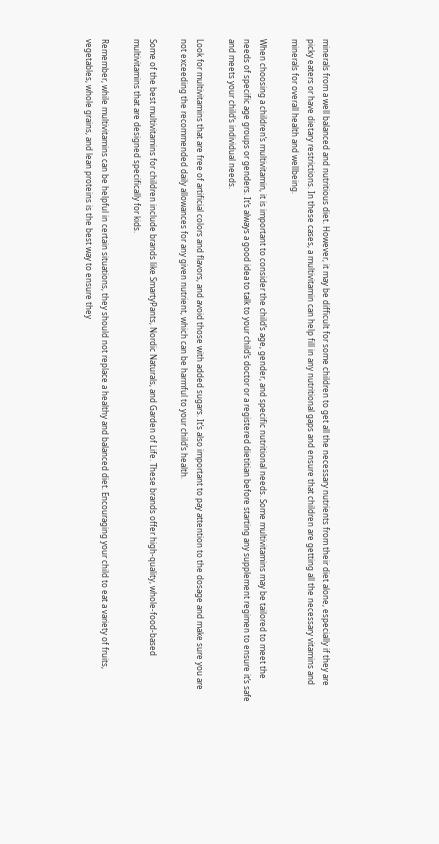minerals from a well balanced and nutritious diet. However, it may be difficult for some children to get all the necessary nutrients from their diet alone, especially if they are picky eaters or have dietary restrictions. In these cases, a multivitamin can help fill in any nutritional gaps and ensure that children are getting all the necessary vitamins and minerals for overall health and wellbeing.

When choosing a children’s multivitamin, it is important to consider the child’s age, gender, and specific nutritional needs. Some multivitamins may be tailored to meet the needs of specific age groups or genders. It’s always a good idea to talk to your child’s doctor or a registered dietitian before starting any supplement regimen to ensure it’s safe and meets your child’s individual needs.

Look for multivitamins that are free of artificial colors and flavors, and avoid those with added sugars. It’s also important to pay attention to the dosage and make sure you are not exceeding the recommended daily allowances for any given nutrient, which can be harmful to your child’s health.

Some of the best multivitamins for children include brands like SmartyPants, Nordic Naturals, and Garden of Life. These brands offer high-quality, whole-food-based multivitamins that are designed specifically for kids.

Remember, while multivitamins can be helpful in certain situations, they should not replace a healthy and balanced diet. Encouraging your child to eat a variety of fruits, vegetables, whole grains, and lean proteins is the best way to ensure they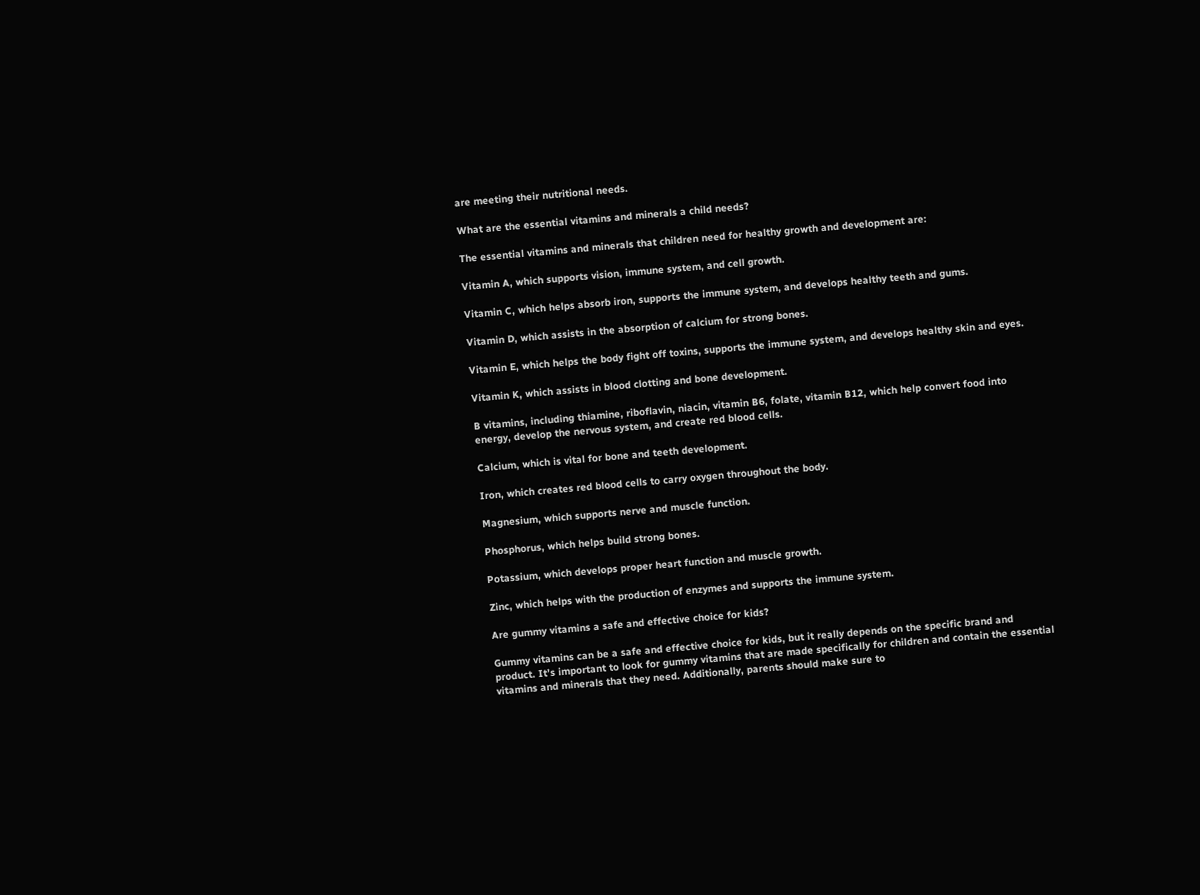are meeting their nutritional needs.

What are the essential vitamins and minerals a child needs?

The essential vitamins and minerals that children need for healthy growth and development are:

Vitamin A, which supports vision, immune system, and cell growth.

Vitamin C, which helps absorb iron, supports the immune system, and develops healthy teeth and gums.

Vitamin D, which assists in the absorption of calcium for strong bones.

Vitamin E, which helps the body fight off toxins, supports the immune system, and develops healthy skin and eyes.

Vitamin K, which assists in blood clotting and bone development.

B vitamins, including thiamine, riboflavin, niacin, vitamin B6, folate, vitamin B12, which help convert food into energy, develop the nervous system, and create red blood cells.

Calcium, which is vital for bone and teeth development.

Iron, which creates red blood cells to carry oxygen throughout the body.

Magnesium, which supports nerve and muscle function.

Phosphorus, which helps build strong bones.

Potassium, which develops proper heart function and muscle growth.

Zinc, which helps with the production of enzymes and supports the immune system.

Are gummy vitamins a safe and effective choice for kids?

Gummy vitamins can be a safe and effective choice for kids, but it really depends on the specific brand and product. It’s important to look for gummy vitamins that are made specifically for children and contain the essential vitamins and minerals that they need. Additionally, parents should make sure to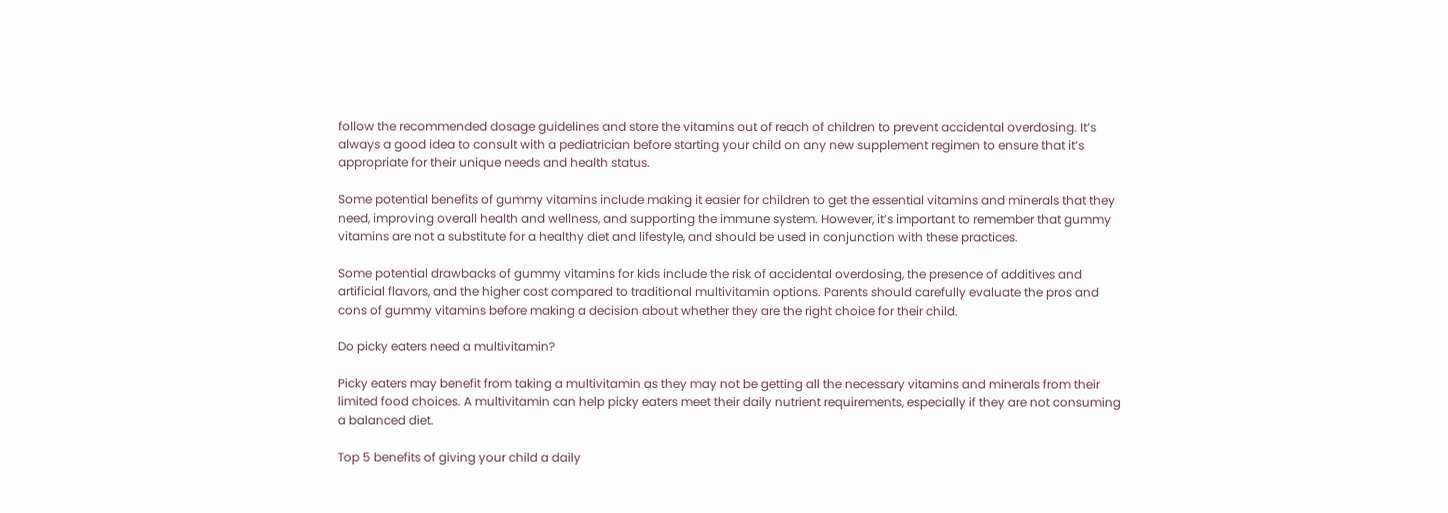follow the recommended dosage guidelines and store the vitamins out of reach of children to prevent accidental overdosing. It’s always a good idea to consult with a pediatrician before starting your child on any new supplement regimen to ensure that it’s appropriate for their unique needs and health status.

Some potential benefits of gummy vitamins include making it easier for children to get the essential vitamins and minerals that they need, improving overall health and wellness, and supporting the immune system. However, it’s important to remember that gummy vitamins are not a substitute for a healthy diet and lifestyle, and should be used in conjunction with these practices.

Some potential drawbacks of gummy vitamins for kids include the risk of accidental overdosing, the presence of additives and artificial flavors, and the higher cost compared to traditional multivitamin options. Parents should carefully evaluate the pros and cons of gummy vitamins before making a decision about whether they are the right choice for their child.

Do picky eaters need a multivitamin?

Picky eaters may benefit from taking a multivitamin as they may not be getting all the necessary vitamins and minerals from their limited food choices. A multivitamin can help picky eaters meet their daily nutrient requirements, especially if they are not consuming a balanced diet.

Top 5 benefits of giving your child a daily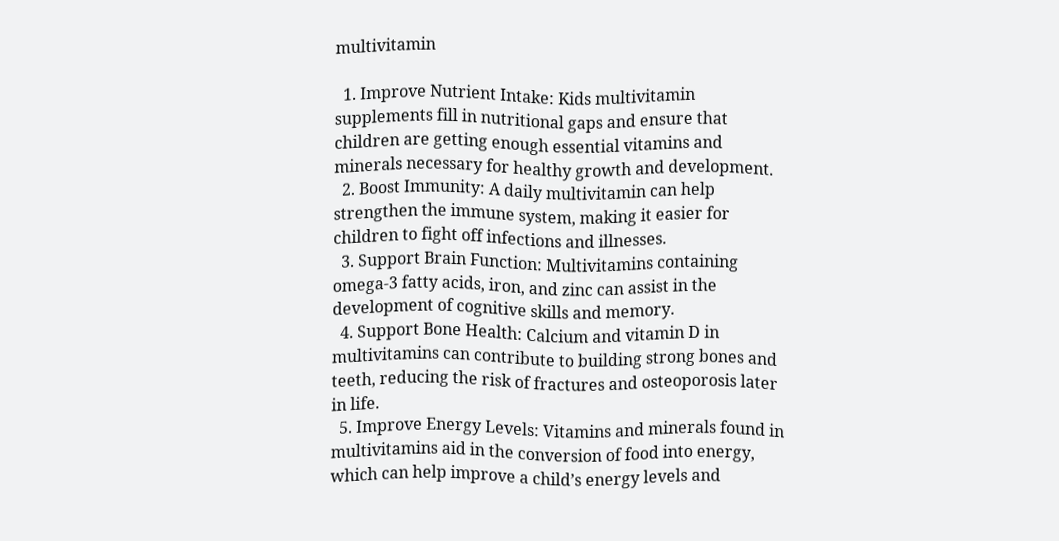multivitamin

  1. Improve Nutrient Intake: Kids multivitamin supplements fill in nutritional gaps and ensure that children are getting enough essential vitamins and minerals necessary for healthy growth and development.
  2. Boost Immunity: A daily multivitamin can help strengthen the immune system, making it easier for children to fight off infections and illnesses.
  3. Support Brain Function: Multivitamins containing omega-3 fatty acids, iron, and zinc can assist in the development of cognitive skills and memory.
  4. Support Bone Health: Calcium and vitamin D in multivitamins can contribute to building strong bones and teeth, reducing the risk of fractures and osteoporosis later in life.
  5. Improve Energy Levels: Vitamins and minerals found in multivitamins aid in the conversion of food into energy, which can help improve a child’s energy levels and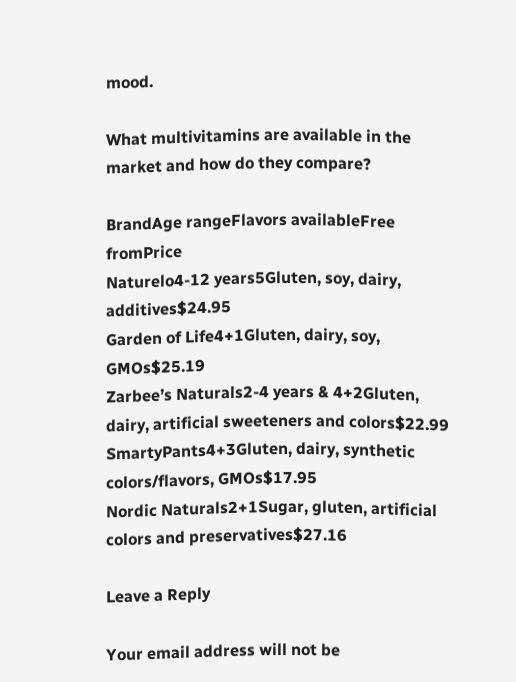mood.

What multivitamins are available in the market and how do they compare?

BrandAge rangeFlavors availableFree fromPrice
Naturelo4-12 years5Gluten, soy, dairy, additives$24.95
Garden of Life4+1Gluten, dairy, soy, GMOs$25.19
Zarbee’s Naturals2-4 years & 4+2Gluten, dairy, artificial sweeteners and colors$22.99
SmartyPants4+3Gluten, dairy, synthetic colors/flavors, GMOs$17.95
Nordic Naturals2+1Sugar, gluten, artificial colors and preservatives$27.16

Leave a Reply

Your email address will not be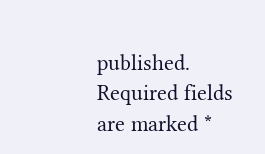published. Required fields are marked *